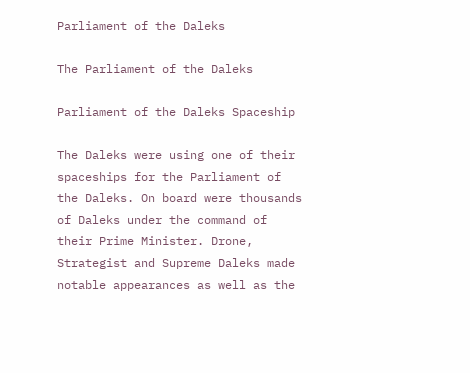Parliament of the Daleks

The Parliament of the Daleks

Parliament of the Daleks Spaceship

The Daleks were using one of their spaceships for the Parliament of the Daleks. On board were thousands of Daleks under the command of their Prime Minister. Drone, Strategist and Supreme Daleks made notable appearances as well as the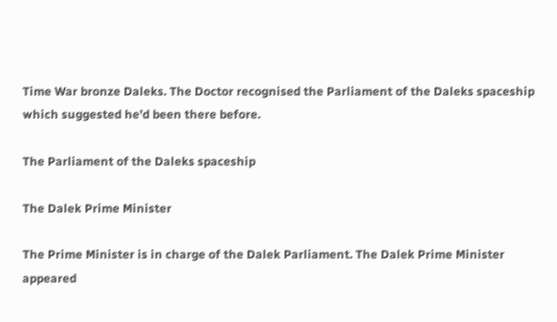Time War bronze Daleks. The Doctor recognised the Parliament of the Daleks spaceship which suggested he’d been there before.

The Parliament of the Daleks spaceship

The Dalek Prime Minister

The Prime Minister is in charge of the Dalek Parliament. The Dalek Prime Minister appeared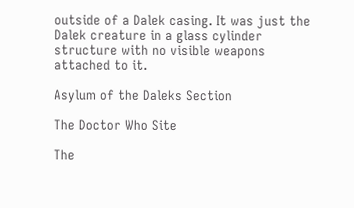outside of a Dalek casing. It was just the Dalek creature in a glass cylinder structure with no visible weapons attached to it.

Asylum of the Daleks Section

The Doctor Who Site

The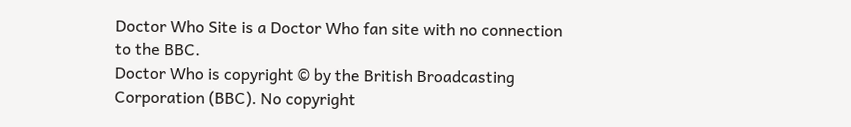Doctor Who Site is a Doctor Who fan site with no connection to the BBC.
Doctor Who is copyright © by the British Broadcasting Corporation (BBC). No copyright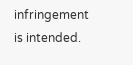infringement is intended.